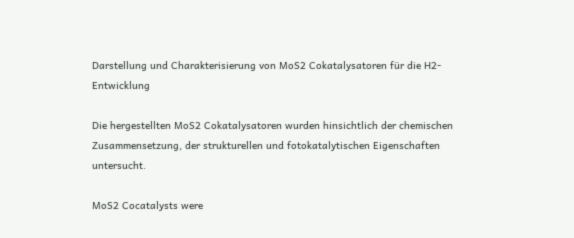Darstellung und Charakterisierung von MoS2 Cokatalysatoren für die H2-Entwicklung

Die hergestellten MoS2 Cokatalysatoren wurden hinsichtlich der chemischen Zusammensetzung, der strukturellen und fotokatalytischen Eigenschaften untersucht.

MoS2 Cocatalysts were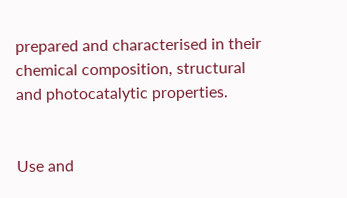prepared and characterised in their chemical composition, structural and photocatalytic properties.


Use and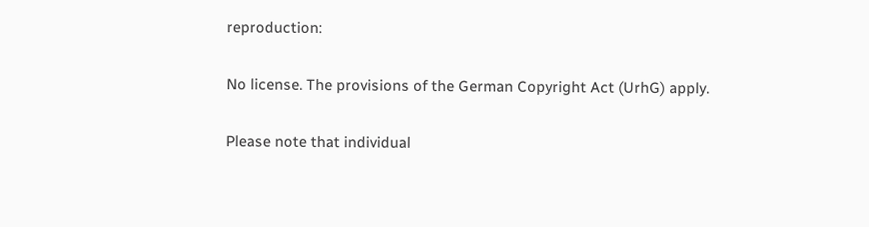reproduction:

No license. The provisions of the German Copyright Act (UrhG) apply.

Please note that individual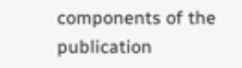components of the publication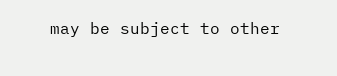may be subject to other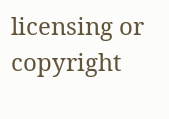licensing or copyright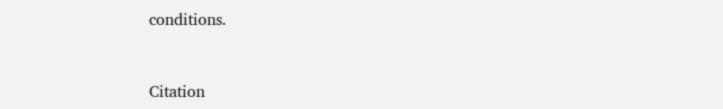conditions.


Citation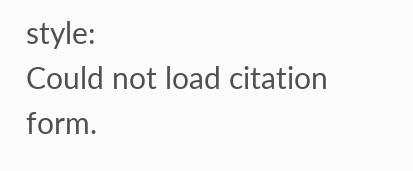style:
Could not load citation form.